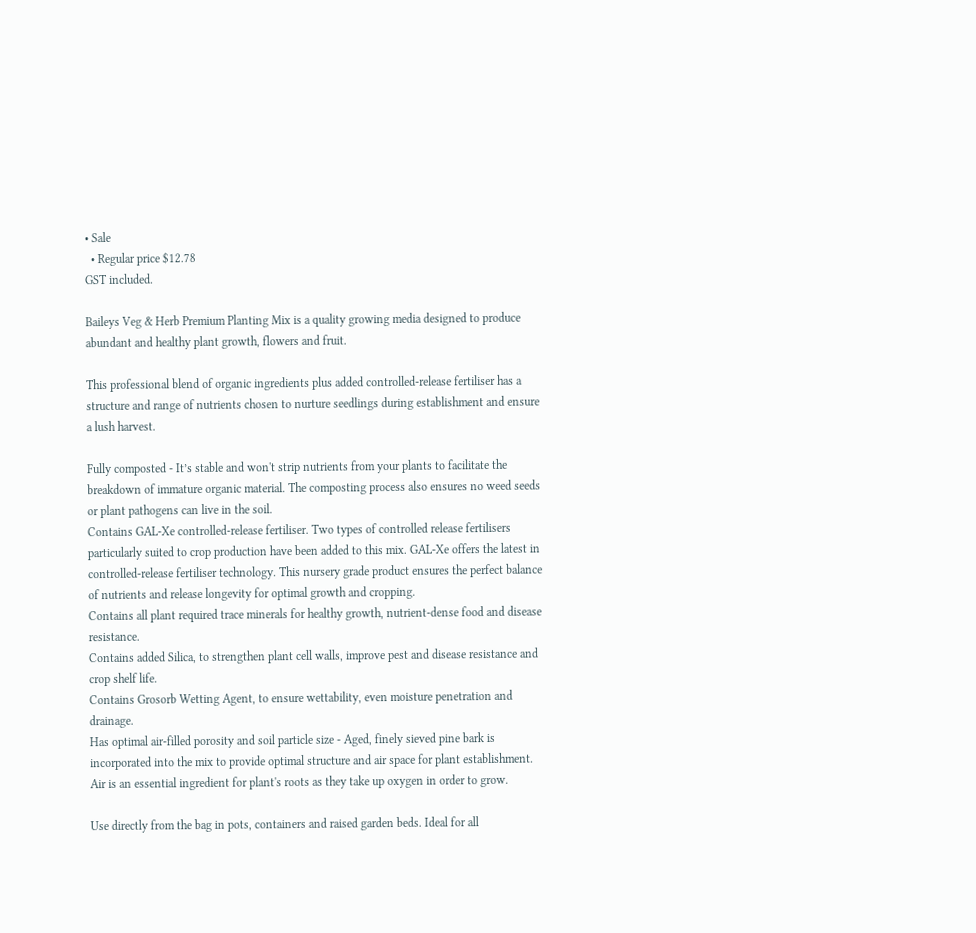• Sale
  • Regular price $12.78
GST included.

Baileys Veg & Herb Premium Planting Mix is a quality growing media designed to produce abundant and healthy plant growth, flowers and fruit.

This professional blend of organic ingredients plus added controlled-release fertiliser has a structure and range of nutrients chosen to nurture seedlings during establishment and ensure a lush harvest.

Fully composted - It’s stable and won't strip nutrients from your plants to facilitate the breakdown of immature organic material. The composting process also ensures no weed seeds or plant pathogens can live in the soil.
Contains GAL-Xe controlled-release fertiliser. Two types of controlled release fertilisers particularly suited to crop production have been added to this mix. GAL-Xe offers the latest in controlled-release fertiliser technology. This nursery grade product ensures the perfect balance of nutrients and release longevity for optimal growth and cropping.
Contains all plant required trace minerals for healthy growth, nutrient-dense food and disease resistance.
Contains added Silica, to strengthen plant cell walls, improve pest and disease resistance and crop shelf life.
Contains Grosorb Wetting Agent, to ensure wettability, even moisture penetration and drainage.
Has optimal air-filled porosity and soil particle size - Aged, finely sieved pine bark is incorporated into the mix to provide optimal structure and air space for plant establishment. Air is an essential ingredient for plant's roots as they take up oxygen in order to grow.

Use directly from the bag in pots, containers and raised garden beds. Ideal for all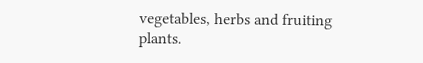vegetables, herbs and fruiting plants.